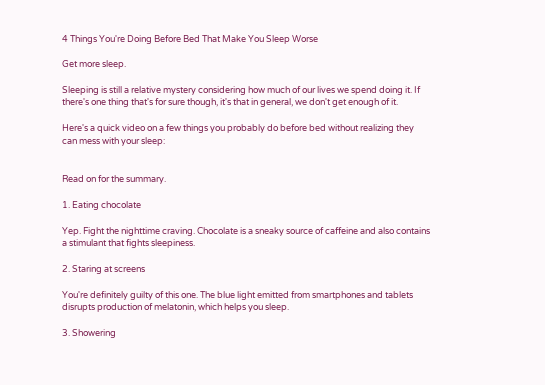4 Things You're Doing Before Bed That Make You Sleep Worse

Get more sleep.

Sleeping is still a relative mystery considering how much of our lives we spend doing it. If there's one thing that's for sure though, it's that in general, we don't get enough of it.

Here's a quick video on a few things you probably do before bed without realizing they can mess with your sleep:


Read on for the summary.

1. Eating chocolate

Yep. Fight the nighttime craving. Chocolate is a sneaky source of caffeine and also contains a stimulant that fights sleepiness.

2. Staring at screens

You're definitely guilty of this one. The blue light emitted from smartphones and tablets disrupts production of melatonin, which helps you sleep.

3. Showering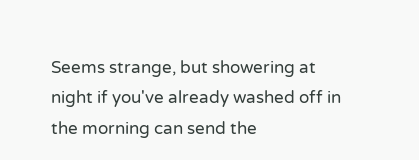Seems strange, but showering at night if you've already washed off in the morning can send the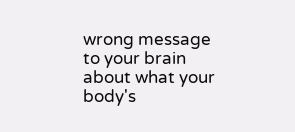wrong message to your brain about what your body's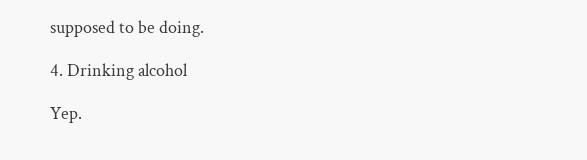supposed to be doing.

4. Drinking alcohol

Yep.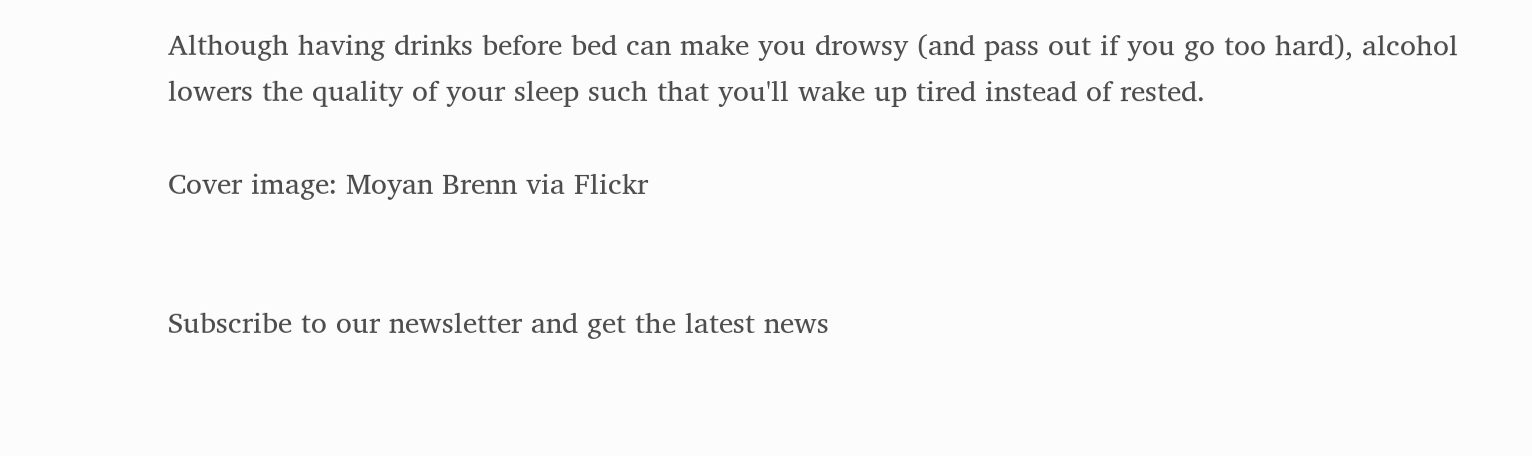Although having drinks before bed can make you drowsy (and pass out if you go too hard), alcohol lowers the quality of your sleep such that you'll wake up tired instead of rested.

Cover image: Moyan Brenn via Flickr


Subscribe to our newsletter and get the latest news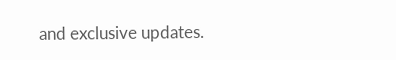and exclusive updates.